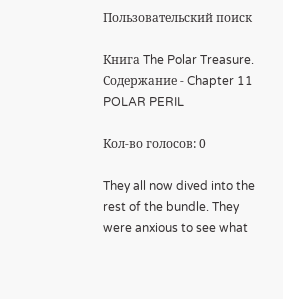Пользовательский поиск

Книга The Polar Treasure. Содержание - Chapter 11 POLAR PERIL

Кол-во голосов: 0

They all now dived into the rest of the bundle. They were anxious to see what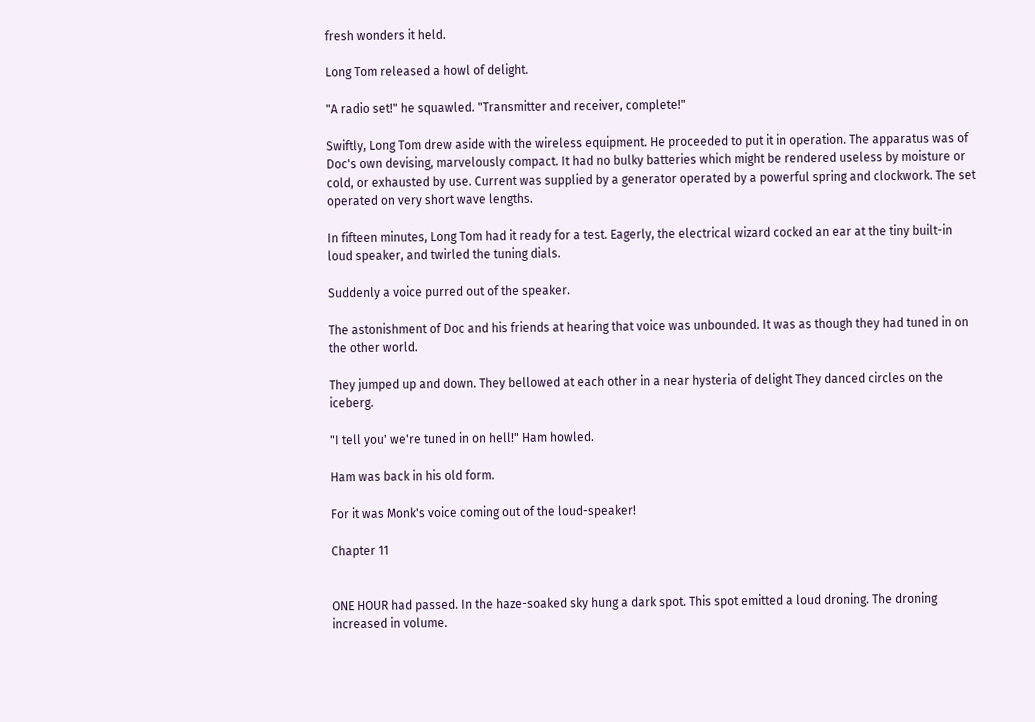fresh wonders it held.

Long Tom released a howl of delight.

"A radio set!" he squawled. "Transmitter and receiver, complete!"

Swiftly, Long Tom drew aside with the wireless equipment. He proceeded to put it in operation. The apparatus was of Doc's own devising, marvelously compact. It had no bulky batteries which might be rendered useless by moisture or cold, or exhausted by use. Current was supplied by a generator operated by a powerful spring and clockwork. The set operated on very short wave lengths.

In fifteen minutes, Long Tom had it ready for a test. Eagerly, the electrical wizard cocked an ear at the tiny built-in loud speaker, and twirled the tuning dials.

Suddenly a voice purred out of the speaker.

The astonishment of Doc and his friends at hearing that voice was unbounded. It was as though they had tuned in on the other world.

They jumped up and down. They bellowed at each other in a near hysteria of delight They danced circles on the iceberg.

"I tell you' we're tuned in on hell!" Ham howled.

Ham was back in his old form.

For it was Monk's voice coming out of the loud-speaker!

Chapter 11


ONE HOUR had passed. In the haze-soaked sky hung a dark spot. This spot emitted a loud droning. The droning increased in volume.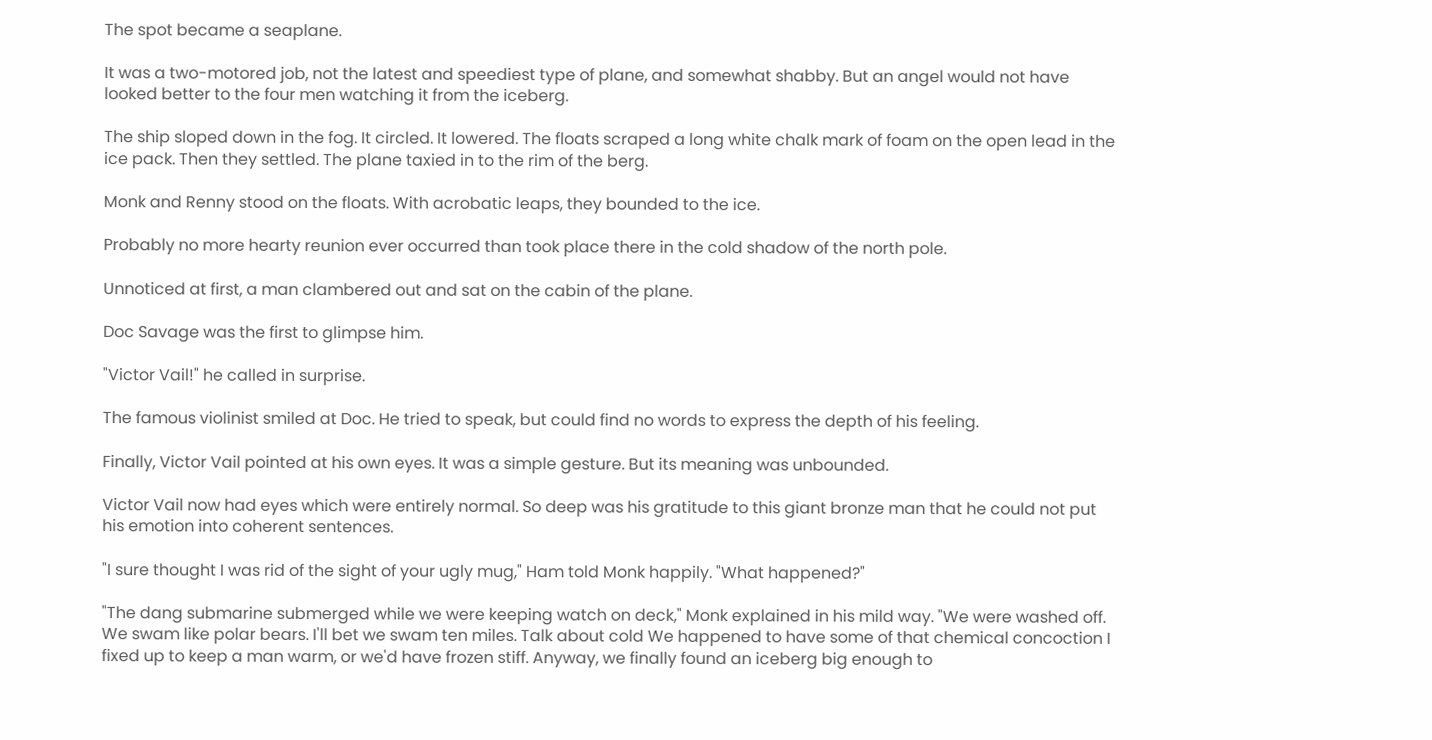The spot became a seaplane.

It was a two-motored job, not the latest and speediest type of plane, and somewhat shabby. But an angel would not have looked better to the four men watching it from the iceberg.

The ship sloped down in the fog. It circled. It lowered. The floats scraped a long white chalk mark of foam on the open lead in the ice pack. Then they settled. The plane taxied in to the rim of the berg.

Monk and Renny stood on the floats. With acrobatic leaps, they bounded to the ice.

Probably no more hearty reunion ever occurred than took place there in the cold shadow of the north pole.

Unnoticed at first, a man clambered out and sat on the cabin of the plane.

Doc Savage was the first to glimpse him.

"Victor Vail!" he called in surprise.

The famous violinist smiled at Doc. He tried to speak, but could find no words to express the depth of his feeling.

Finally, Victor Vail pointed at his own eyes. It was a simple gesture. But its meaning was unbounded.

Victor Vail now had eyes which were entirely normal. So deep was his gratitude to this giant bronze man that he could not put his emotion into coherent sentences.

"I sure thought I was rid of the sight of your ugly mug," Ham told Monk happily. "What happened?"

"The dang submarine submerged while we were keeping watch on deck," Monk explained in his mild way. "We were washed off. We swam like polar bears. I'll bet we swam ten miles. Talk about cold We happened to have some of that chemical concoction I fixed up to keep a man warm, or we'd have frozen stiff. Anyway, we finally found an iceberg big enough to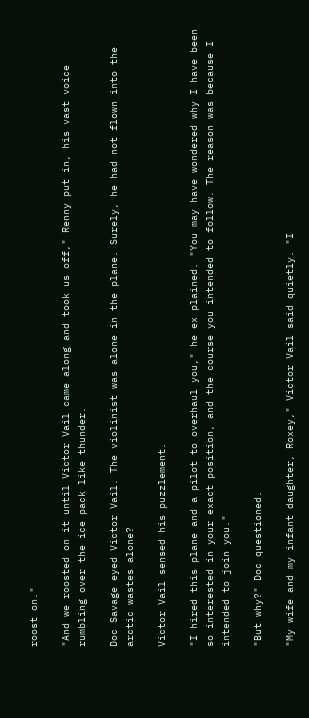roost on."

"And we roosted on it until Victor Vail came along and took us off," Renny put in, his vast voice rumbling over the ice pack like thunder.

Doc Savage eyed Victor Vail. The violinist was alone in the plane. Surely, he had not flown into the arctic wastes alone?

Victor Vail sensed his puzzlement.

"I hired this plane and a pilot to overhaul you," he ex plained. "You may have wondered why I have been so interested in your exact position, and the course you intended to follow. The reason was because I intended to join you."

"But why?" Doc questioned.

"My wife and my infant daughter, Roxey," Victor Vail said quietly. "I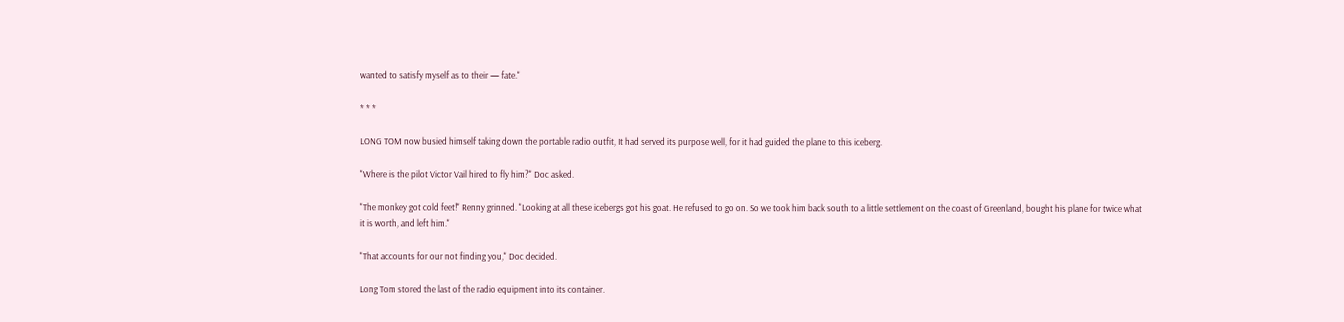wanted to satisfy myself as to their — fate."

* * *

LONG TOM now busied himself taking down the portable radio outfit, It had served its purpose well, for it had guided the plane to this iceberg.

"Where is the pilot Victor Vail hired to fly him?" Doc asked.

"The monkey got cold feet!" Renny grinned. "Looking at all these icebergs got his goat. He refused to go on. So we took him back south to a little settlement on the coast of Greenland, bought his plane for twice what it is worth, and left him."

"That accounts for our not finding you," Doc decided.

Long Tom stored the last of the radio equipment into its container.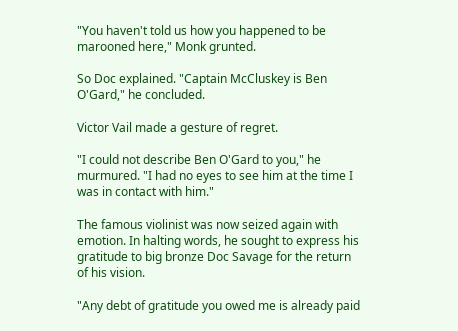"You haven't told us how you happened to be marooned here," Monk grunted.

So Doc explained. "Captain McCluskey is Ben O'Gard," he concluded.

Victor Vail made a gesture of regret.

"I could not describe Ben O'Gard to you," he murmured. "I had no eyes to see him at the time I was in contact with him."

The famous violinist was now seized again with emotion. In halting words, he sought to express his gratitude to big bronze Doc Savage for the return of his vision.

"Any debt of gratitude you owed me is already paid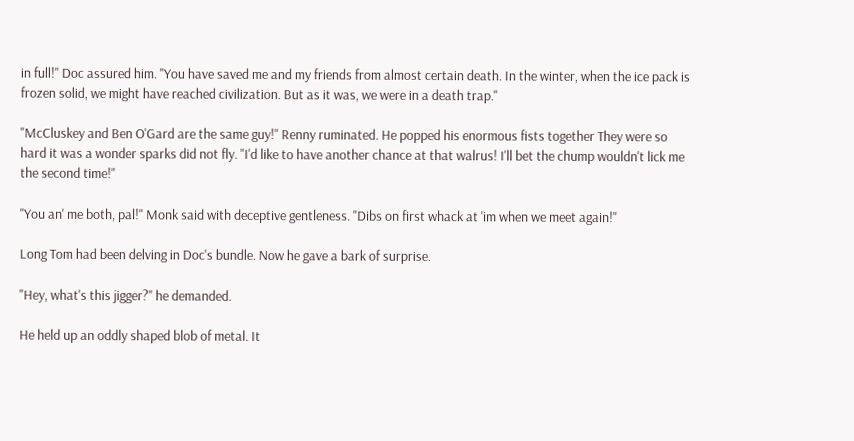in full!" Doc assured him. "You have saved me and my friends from almost certain death. In the winter, when the ice pack is frozen solid, we might have reached civilization. But as it was, we were in a death trap."

"McCluskey and Ben O'Gard are the same guy!" Renny ruminated. He popped his enormous fists together They were so hard it was a wonder sparks did not fly. "I'd like to have another chance at that walrus! I'll bet the chump wouldn't lick me the second time!"

"You an' me both, pal!" Monk said with deceptive gentleness. "Dibs on first whack at 'im when we meet again!"

Long Tom had been delving in Doc's bundle. Now he gave a bark of surprise.

"Hey, what's this jigger?" he demanded.

He held up an oddly shaped blob of metal. It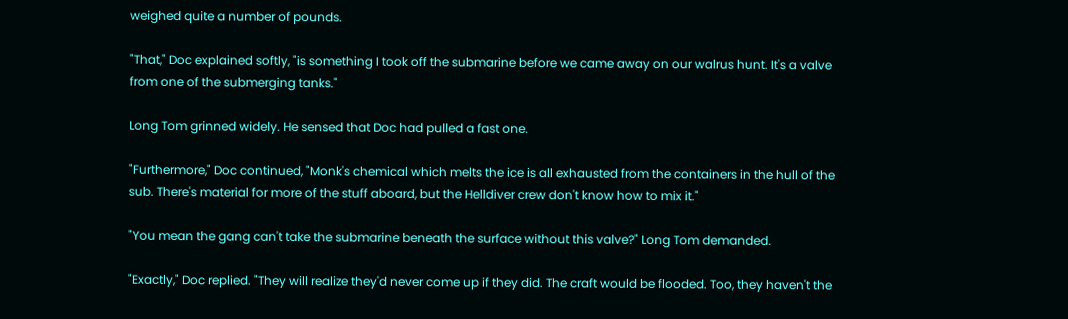weighed quite a number of pounds.

"That," Doc explained softly, "is something I took off the submarine before we came away on our walrus hunt. It's a valve from one of the submerging tanks."

Long Tom grinned widely. He sensed that Doc had pulled a fast one.

"Furthermore," Doc continued, "Monk's chemical which melts the ice is all exhausted from the containers in the hull of the sub. There's material for more of the stuff aboard, but the Helldiver crew don't know how to mix it."

"You mean the gang can't take the submarine beneath the surface without this valve?" Long Tom demanded.

"Exactly," Doc replied. "They will realize they'd never come up if they did. The craft would be flooded. Too, they haven't the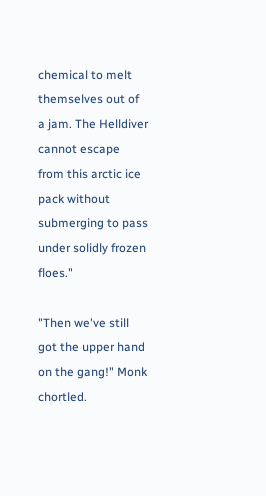chemical to melt themselves out of a jam. The Helldiver cannot escape from this arctic ice pack without submerging to pass under solidly frozen floes."

"Then we've still got the upper hand on the gang!" Monk chortled.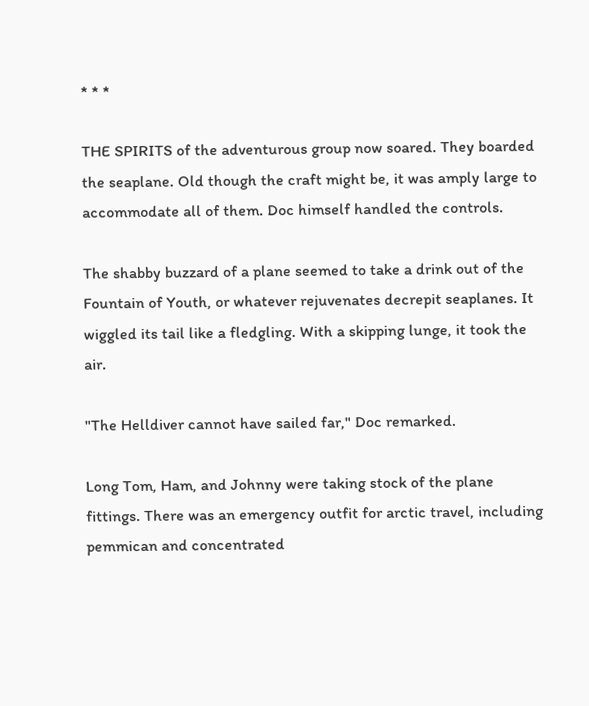* * *

THE SPIRITS of the adventurous group now soared. They boarded the seaplane. Old though the craft might be, it was amply large to accommodate all of them. Doc himself handled the controls.

The shabby buzzard of a plane seemed to take a drink out of the Fountain of Youth, or whatever rejuvenates decrepit seaplanes. It wiggled its tail like a fledgling. With a skipping lunge, it took the air.

"The Helldiver cannot have sailed far," Doc remarked.

Long Tom, Ham, and Johnny were taking stock of the plane fittings. There was an emergency outfit for arctic travel, including pemmican and concentrated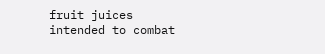fruit juices intended to combat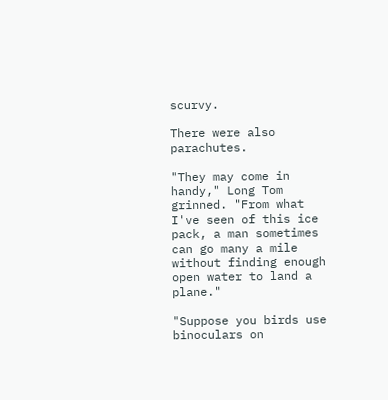scurvy.

There were also parachutes.

"They may come in handy," Long Tom grinned. "From what I've seen of this ice pack, a man sometimes can go many a mile without finding enough open water to land a plane."

"Suppose you birds use binoculars on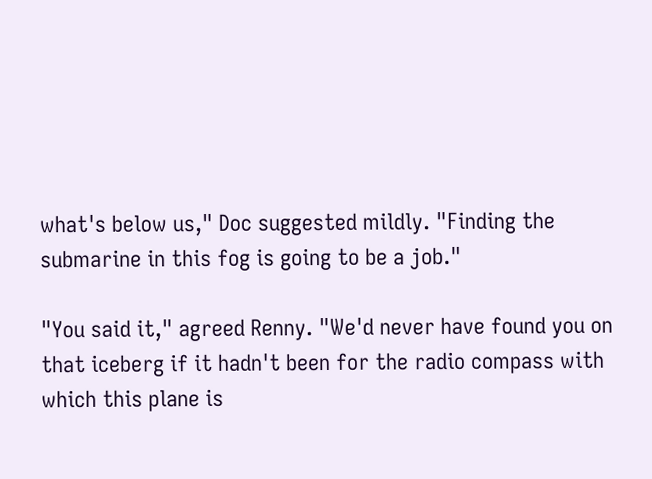what's below us," Doc suggested mildly. "Finding the submarine in this fog is going to be a job."

"You said it," agreed Renny. "We'd never have found you on that iceberg if it hadn't been for the radio compass with which this plane is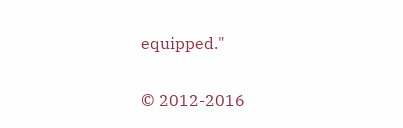equipped."

© 2012-2016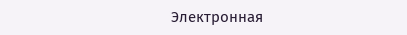Электронная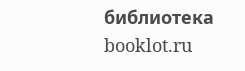библиотека booklot.ru